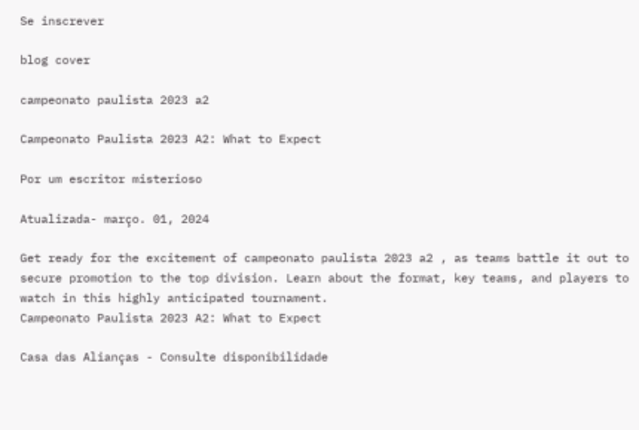Se inscrever

blog cover

campeonato paulista 2023 a2

Campeonato Paulista 2023 A2: What to Expect

Por um escritor misterioso

Atualizada- março. 01, 2024

Get ready for the excitement of campeonato paulista 2023 a2 , as teams battle it out to secure promotion to the top division. Learn about the format, key teams, and players to watch in this highly anticipated tournament.
Campeonato Paulista 2023 A2: What to Expect

Casa das Alianças - Consulte disponibilidade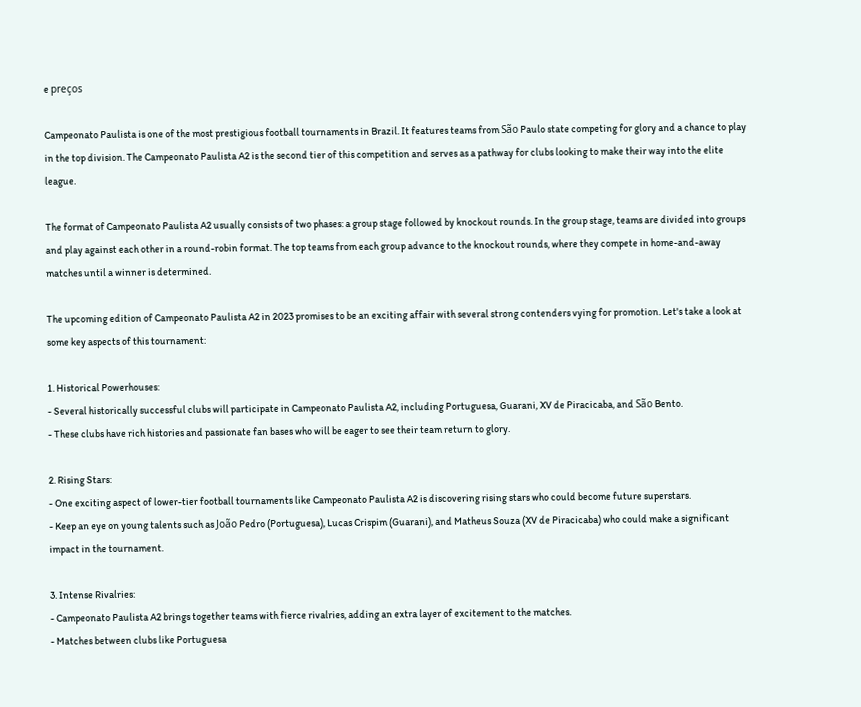e preços

Campeonato Paulista is one of the most prestigious football tournaments in Brazil. It features teams from São Paulo state competing for glory and a chance to play in the top division. The Campeonato Paulista A2 is the second tier of this competition and serves as a pathway for clubs looking to make their way into the elite league.

The format of Campeonato Paulista A2 usually consists of two phases: a group stage followed by knockout rounds. In the group stage, teams are divided into groups and play against each other in a round-robin format. The top teams from each group advance to the knockout rounds, where they compete in home-and-away matches until a winner is determined.

The upcoming edition of Campeonato Paulista A2 in 2023 promises to be an exciting affair with several strong contenders vying for promotion. Let's take a look at some key aspects of this tournament:

1. Historical Powerhouses:
- Several historically successful clubs will participate in Campeonato Paulista A2, including Portuguesa, Guarani, XV de Piracicaba, and São Bento.
- These clubs have rich histories and passionate fan bases who will be eager to see their team return to glory.

2. Rising Stars:
- One exciting aspect of lower-tier football tournaments like Campeonato Paulista A2 is discovering rising stars who could become future superstars.
- Keep an eye on young talents such as João Pedro (Portuguesa), Lucas Crispim (Guarani), and Matheus Souza (XV de Piracicaba) who could make a significant impact in the tournament.

3. Intense Rivalries:
- Campeonato Paulista A2 brings together teams with fierce rivalries, adding an extra layer of excitement to the matches.
- Matches between clubs like Portuguesa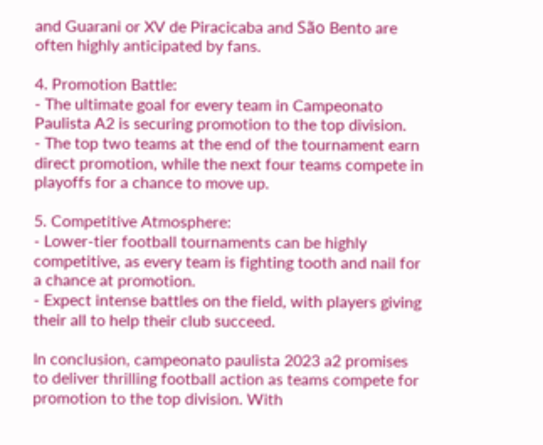and Guarani or XV de Piracicaba and São Bento are often highly anticipated by fans.

4. Promotion Battle:
- The ultimate goal for every team in Campeonato Paulista A2 is securing promotion to the top division.
- The top two teams at the end of the tournament earn direct promotion, while the next four teams compete in playoffs for a chance to move up.

5. Competitive Atmosphere:
- Lower-tier football tournaments can be highly competitive, as every team is fighting tooth and nail for a chance at promotion.
- Expect intense battles on the field, with players giving their all to help their club succeed.

In conclusion, campeonato paulista 2023 a2 promises to deliver thrilling football action as teams compete for promotion to the top division. With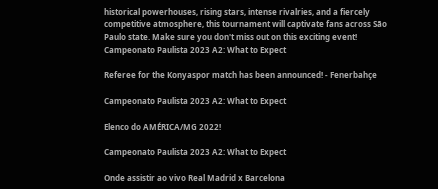historical powerhouses, rising stars, intense rivalries, and a fiercely competitive atmosphere, this tournament will captivate fans across São Paulo state. Make sure you don't miss out on this exciting event!
Campeonato Paulista 2023 A2: What to Expect

Referee for the Konyaspor match has been announced! - Fenerbahçe

Campeonato Paulista 2023 A2: What to Expect

Elenco do AMÉRICA/MG 2022!

Campeonato Paulista 2023 A2: What to Expect

Onde assistir ao vivo Real Madrid x Barcelona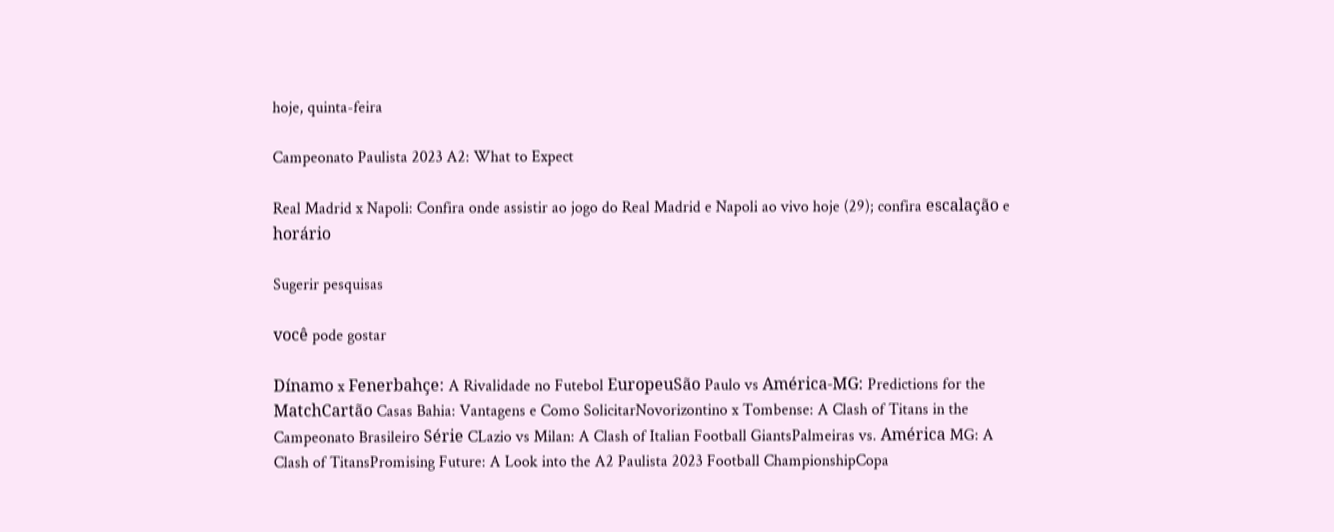hoje, quinta-feira

Campeonato Paulista 2023 A2: What to Expect

Real Madrid x Napoli: Confira onde assistir ao jogo do Real Madrid e Napoli ao vivo hoje (29); confira escalação e horário

Sugerir pesquisas

você pode gostar

Dínamo x Fenerbahçe: A Rivalidade no Futebol EuropeuSão Paulo vs América-MG: Predictions for the MatchCartão Casas Bahia: Vantagens e Como SolicitarNovorizontino x Tombense: A Clash of Titans in the Campeonato Brasileiro Série CLazio vs Milan: A Clash of Italian Football GiantsPalmeiras vs. América MG: A Clash of TitansPromising Future: A Look into the A2 Paulista 2023 Football ChampionshipCopa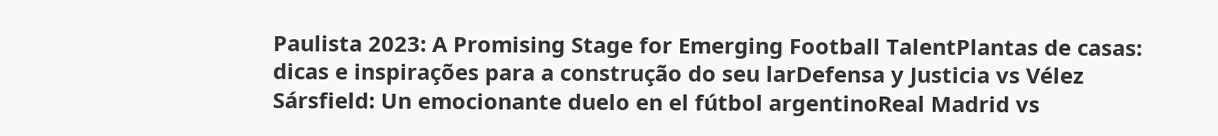Paulista 2023: A Promising Stage for Emerging Football TalentPlantas de casas: dicas e inspirações para a construção do seu larDefensa y Justicia vs Vélez Sársfield: Un emocionante duelo en el fútbol argentinoReal Madrid vs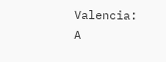Valencia: A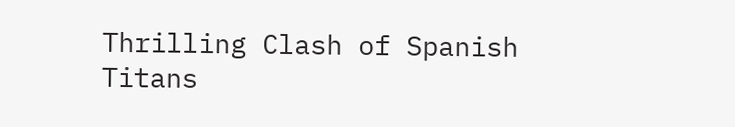Thrilling Clash of Spanish Titans